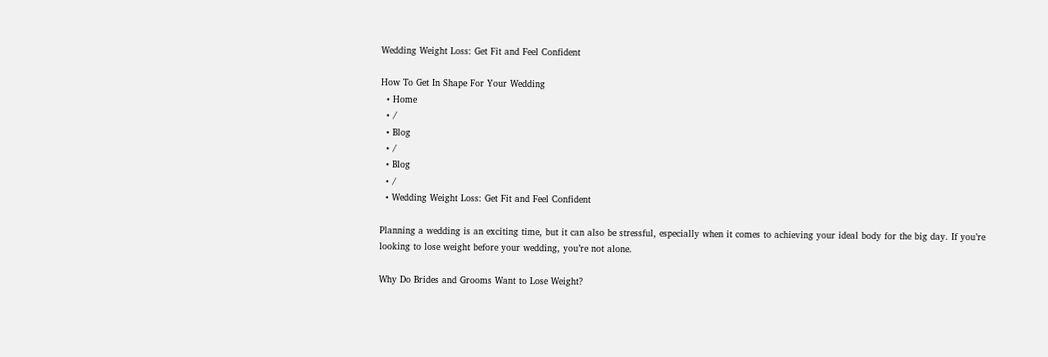Wedding Weight Loss: Get Fit and Feel Confident

How To Get In Shape For Your Wedding
  • Home
  • /
  • Blog
  • /
  • Blog
  • /
  • Wedding Weight Loss: Get Fit and Feel Confident

Planning a wedding is an exciting time, but it can also be stressful, especially when it comes to achieving your ideal body for the big day. If you’re looking to lose weight before your wedding, you’re not alone.

Why Do Brides and Grooms Want to Lose Weight?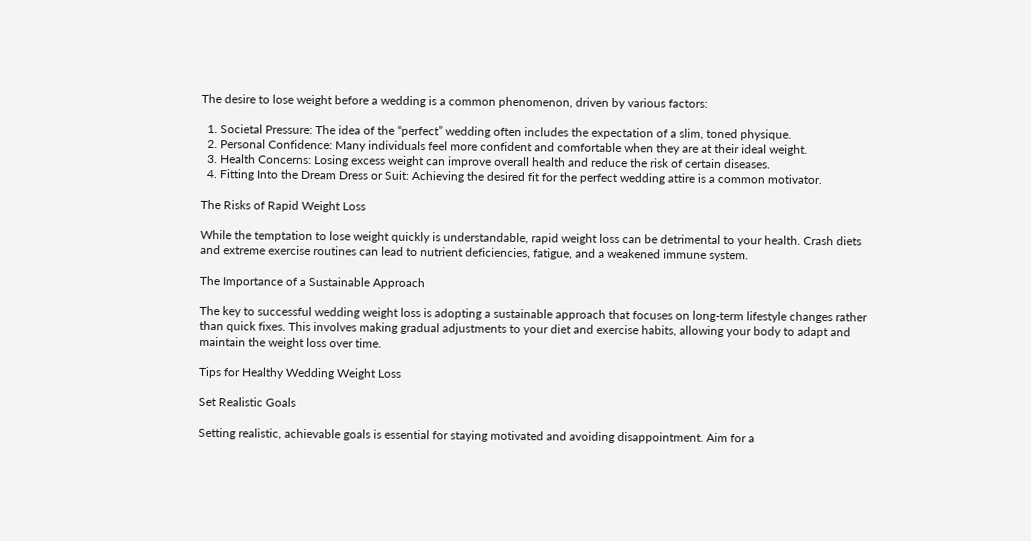The desire to lose weight before a wedding is a common phenomenon, driven by various factors:

  1. Societal Pressure: The idea of the “perfect” wedding often includes the expectation of a slim, toned physique.
  2. Personal Confidence: Many individuals feel more confident and comfortable when they are at their ideal weight.
  3. Health Concerns: Losing excess weight can improve overall health and reduce the risk of certain diseases.
  4. Fitting Into the Dream Dress or Suit: Achieving the desired fit for the perfect wedding attire is a common motivator.

The Risks of Rapid Weight Loss

While the temptation to lose weight quickly is understandable, rapid weight loss can be detrimental to your health. Crash diets and extreme exercise routines can lead to nutrient deficiencies, fatigue, and a weakened immune system.

The Importance of a Sustainable Approach

The key to successful wedding weight loss is adopting a sustainable approach that focuses on long-term lifestyle changes rather than quick fixes. This involves making gradual adjustments to your diet and exercise habits, allowing your body to adapt and maintain the weight loss over time.

Tips for Healthy Wedding Weight Loss

Set Realistic Goals

Setting realistic, achievable goals is essential for staying motivated and avoiding disappointment. Aim for a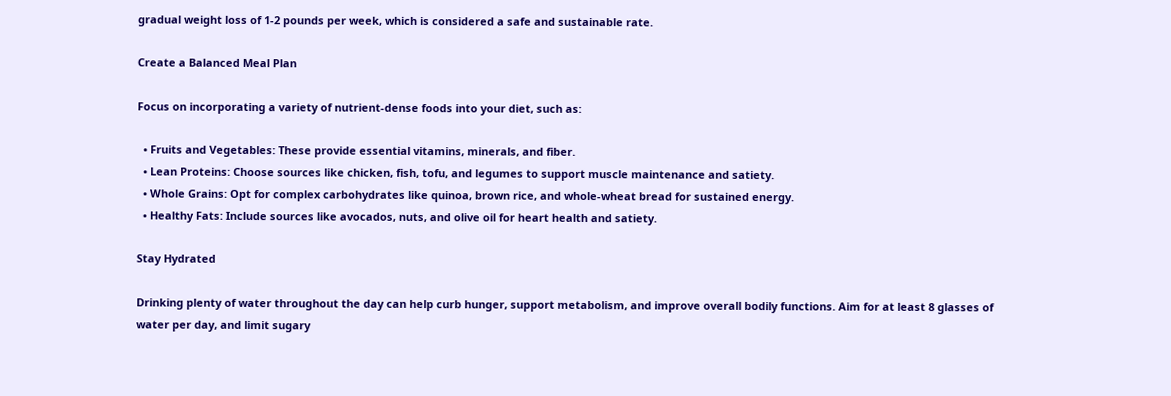gradual weight loss of 1-2 pounds per week, which is considered a safe and sustainable rate.

Create a Balanced Meal Plan

Focus on incorporating a variety of nutrient-dense foods into your diet, such as:

  • Fruits and Vegetables: These provide essential vitamins, minerals, and fiber.
  • Lean Proteins: Choose sources like chicken, fish, tofu, and legumes to support muscle maintenance and satiety.
  • Whole Grains: Opt for complex carbohydrates like quinoa, brown rice, and whole-wheat bread for sustained energy.
  • Healthy Fats: Include sources like avocados, nuts, and olive oil for heart health and satiety.

Stay Hydrated

Drinking plenty of water throughout the day can help curb hunger, support metabolism, and improve overall bodily functions. Aim for at least 8 glasses of water per day, and limit sugary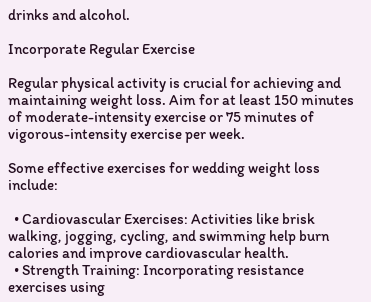drinks and alcohol.

Incorporate Regular Exercise

Regular physical activity is crucial for achieving and maintaining weight loss. Aim for at least 150 minutes of moderate-intensity exercise or 75 minutes of vigorous-intensity exercise per week.

Some effective exercises for wedding weight loss include:

  • Cardiovascular Exercises: Activities like brisk walking, jogging, cycling, and swimming help burn calories and improve cardiovascular health.
  • Strength Training: Incorporating resistance exercises using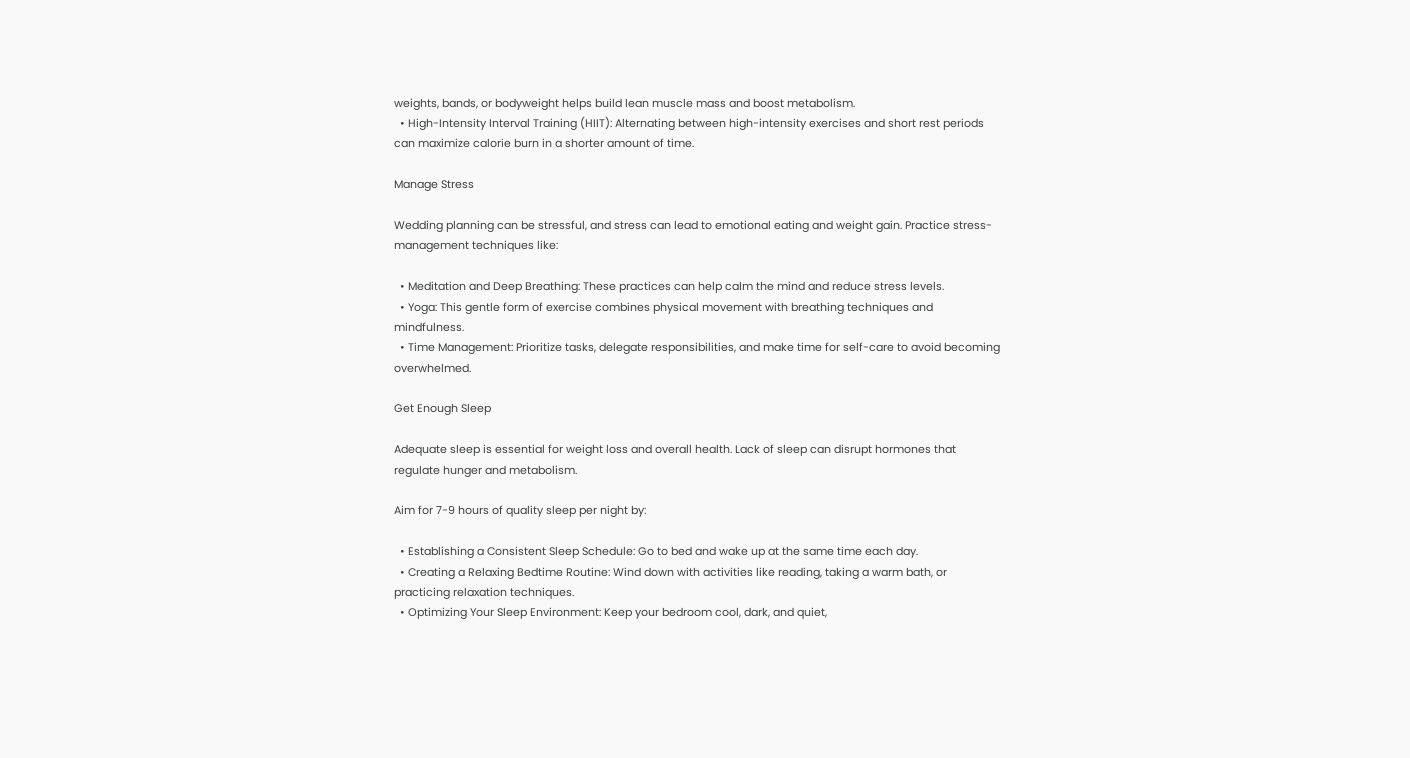weights, bands, or bodyweight helps build lean muscle mass and boost metabolism.
  • High-Intensity Interval Training (HIIT): Alternating between high-intensity exercises and short rest periods can maximize calorie burn in a shorter amount of time.

Manage Stress

Wedding planning can be stressful, and stress can lead to emotional eating and weight gain. Practice stress-management techniques like:

  • Meditation and Deep Breathing: These practices can help calm the mind and reduce stress levels.
  • Yoga: This gentle form of exercise combines physical movement with breathing techniques and mindfulness.
  • Time Management: Prioritize tasks, delegate responsibilities, and make time for self-care to avoid becoming overwhelmed.

Get Enough Sleep

Adequate sleep is essential for weight loss and overall health. Lack of sleep can disrupt hormones that regulate hunger and metabolism.

Aim for 7-9 hours of quality sleep per night by:

  • Establishing a Consistent Sleep Schedule: Go to bed and wake up at the same time each day.
  • Creating a Relaxing Bedtime Routine: Wind down with activities like reading, taking a warm bath, or practicing relaxation techniques.
  • Optimizing Your Sleep Environment: Keep your bedroom cool, dark, and quiet,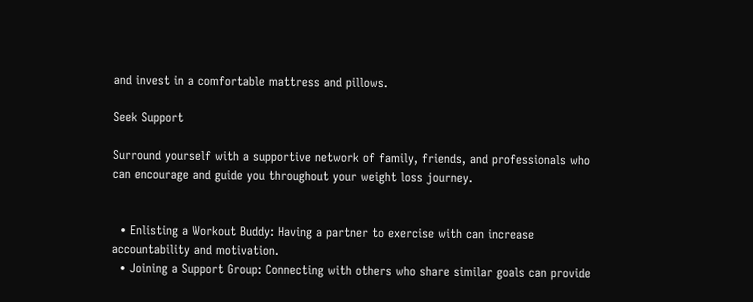and invest in a comfortable mattress and pillows.

Seek Support

Surround yourself with a supportive network of family, friends, and professionals who can encourage and guide you throughout your weight loss journey.


  • Enlisting a Workout Buddy: Having a partner to exercise with can increase accountability and motivation.
  • Joining a Support Group: Connecting with others who share similar goals can provide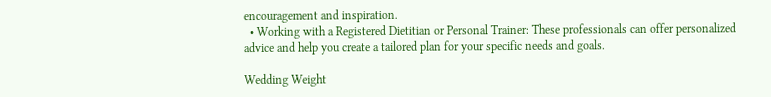encouragement and inspiration.
  • Working with a Registered Dietitian or Personal Trainer: These professionals can offer personalized advice and help you create a tailored plan for your specific needs and goals.

Wedding Weight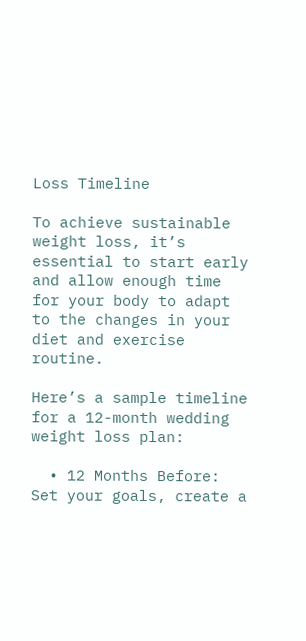Loss Timeline

To achieve sustainable weight loss, it’s essential to start early and allow enough time for your body to adapt to the changes in your diet and exercise routine.

Here’s a sample timeline for a 12-month wedding weight loss plan:

  • 12 Months Before: Set your goals, create a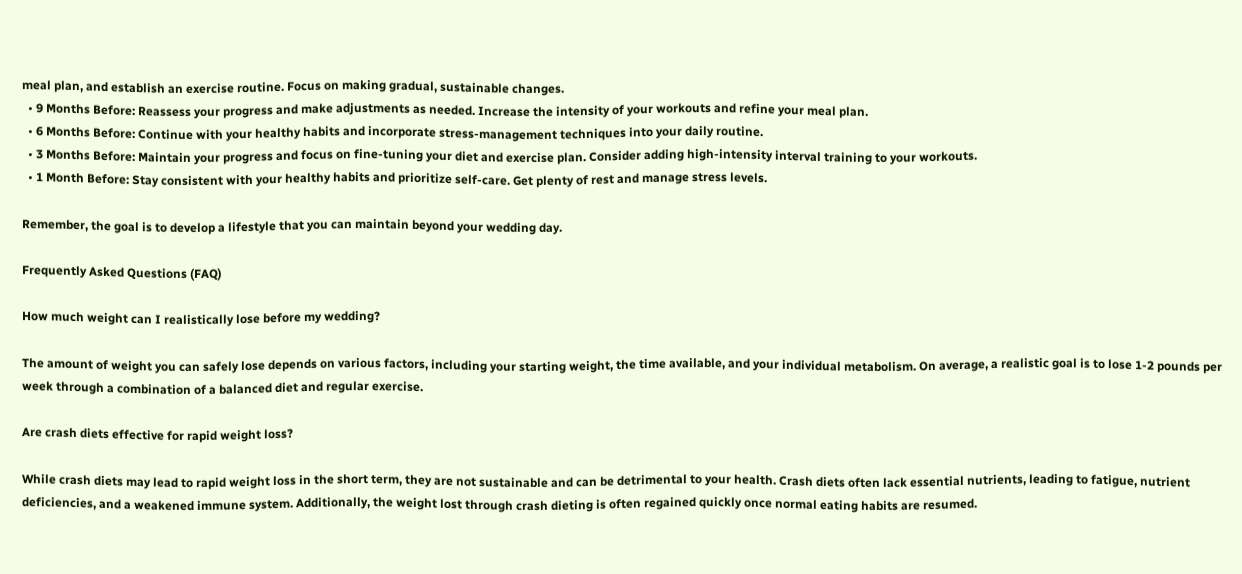meal plan, and establish an exercise routine. Focus on making gradual, sustainable changes.
  • 9 Months Before: Reassess your progress and make adjustments as needed. Increase the intensity of your workouts and refine your meal plan.
  • 6 Months Before: Continue with your healthy habits and incorporate stress-management techniques into your daily routine.
  • 3 Months Before: Maintain your progress and focus on fine-tuning your diet and exercise plan. Consider adding high-intensity interval training to your workouts.
  • 1 Month Before: Stay consistent with your healthy habits and prioritize self-care. Get plenty of rest and manage stress levels.

Remember, the goal is to develop a lifestyle that you can maintain beyond your wedding day.

Frequently Asked Questions (FAQ)

How much weight can I realistically lose before my wedding?

The amount of weight you can safely lose depends on various factors, including your starting weight, the time available, and your individual metabolism. On average, a realistic goal is to lose 1-2 pounds per week through a combination of a balanced diet and regular exercise.

Are crash diets effective for rapid weight loss?

While crash diets may lead to rapid weight loss in the short term, they are not sustainable and can be detrimental to your health. Crash diets often lack essential nutrients, leading to fatigue, nutrient deficiencies, and a weakened immune system. Additionally, the weight lost through crash dieting is often regained quickly once normal eating habits are resumed.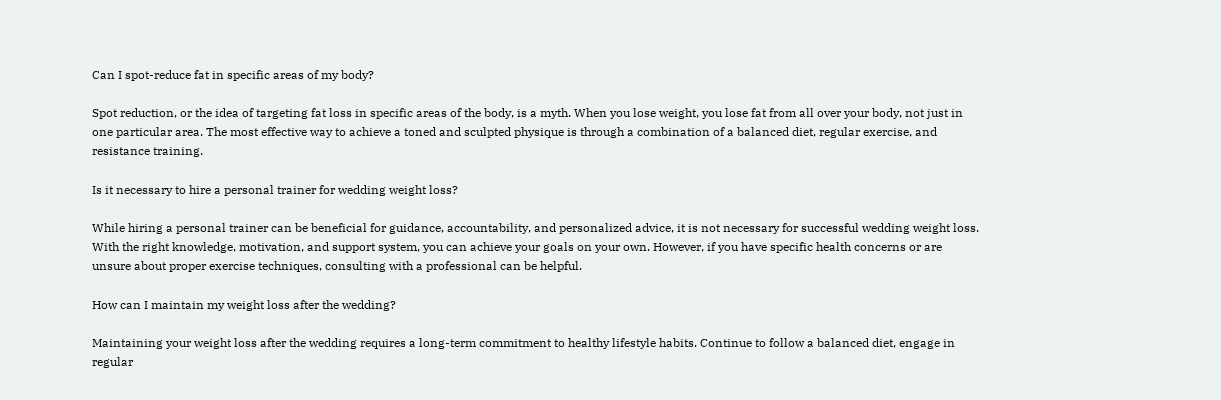Can I spot-reduce fat in specific areas of my body?

Spot reduction, or the idea of targeting fat loss in specific areas of the body, is a myth. When you lose weight, you lose fat from all over your body, not just in one particular area. The most effective way to achieve a toned and sculpted physique is through a combination of a balanced diet, regular exercise, and resistance training.

Is it necessary to hire a personal trainer for wedding weight loss?

While hiring a personal trainer can be beneficial for guidance, accountability, and personalized advice, it is not necessary for successful wedding weight loss. With the right knowledge, motivation, and support system, you can achieve your goals on your own. However, if you have specific health concerns or are unsure about proper exercise techniques, consulting with a professional can be helpful.

How can I maintain my weight loss after the wedding?

Maintaining your weight loss after the wedding requires a long-term commitment to healthy lifestyle habits. Continue to follow a balanced diet, engage in regular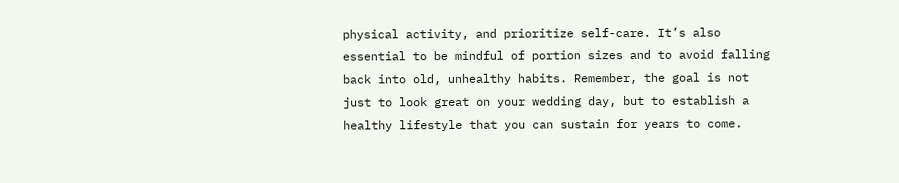physical activity, and prioritize self-care. It’s also essential to be mindful of portion sizes and to avoid falling back into old, unhealthy habits. Remember, the goal is not just to look great on your wedding day, but to establish a healthy lifestyle that you can sustain for years to come.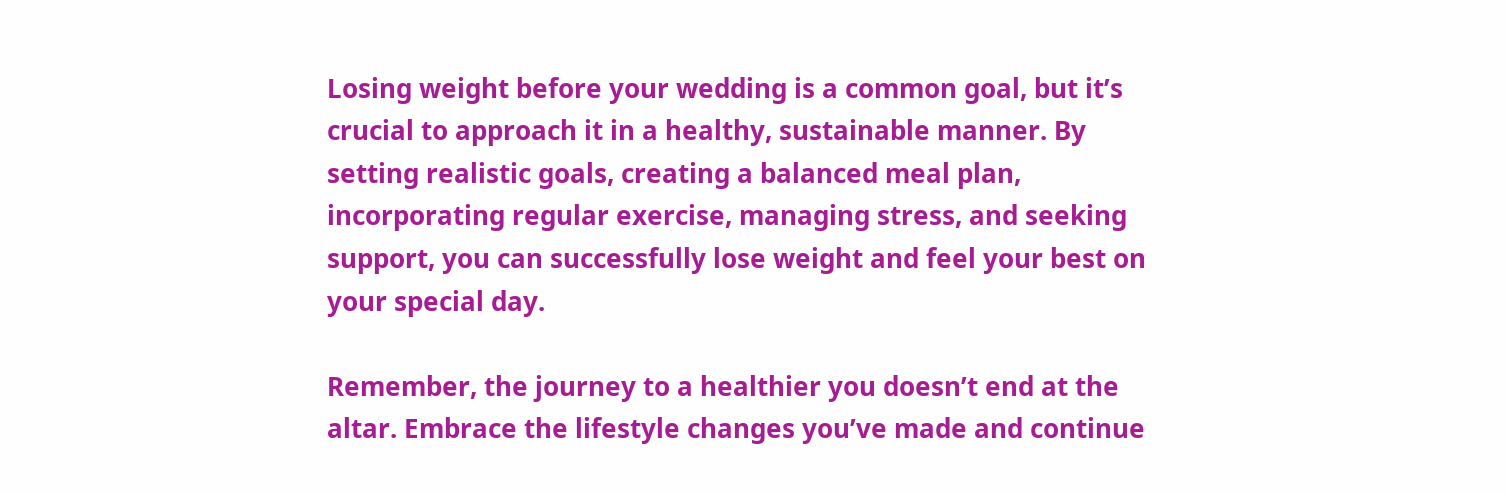Losing weight before your wedding is a common goal, but it’s crucial to approach it in a healthy, sustainable manner. By setting realistic goals, creating a balanced meal plan, incorporating regular exercise, managing stress, and seeking support, you can successfully lose weight and feel your best on your special day.

Remember, the journey to a healthier you doesn’t end at the altar. Embrace the lifestyle changes you’ve made and continue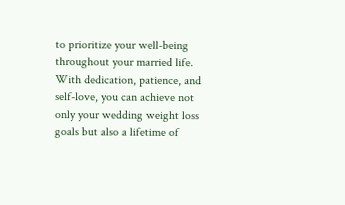to prioritize your well-being throughout your married life. With dedication, patience, and self-love, you can achieve not only your wedding weight loss goals but also a lifetime of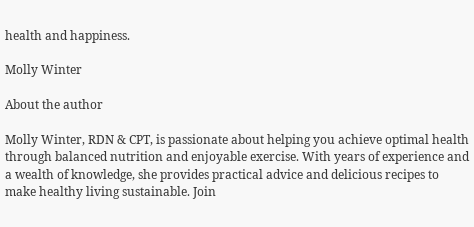health and happiness.

Molly Winter

About the author

Molly Winter, RDN & CPT, is passionate about helping you achieve optimal health through balanced nutrition and enjoyable exercise. With years of experience and a wealth of knowledge, she provides practical advice and delicious recipes to make healthy living sustainable. Join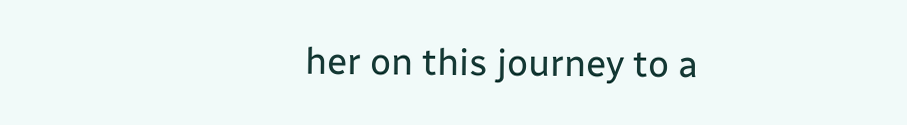her on this journey to a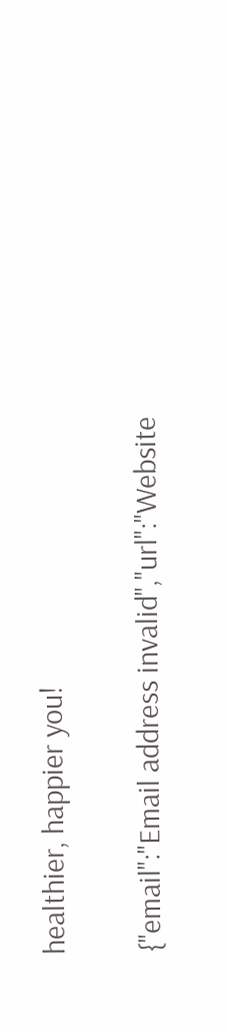healthier, happier you!

{"email":"Email address invalid","url":"Website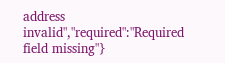address invalid","required":"Required field missing"}